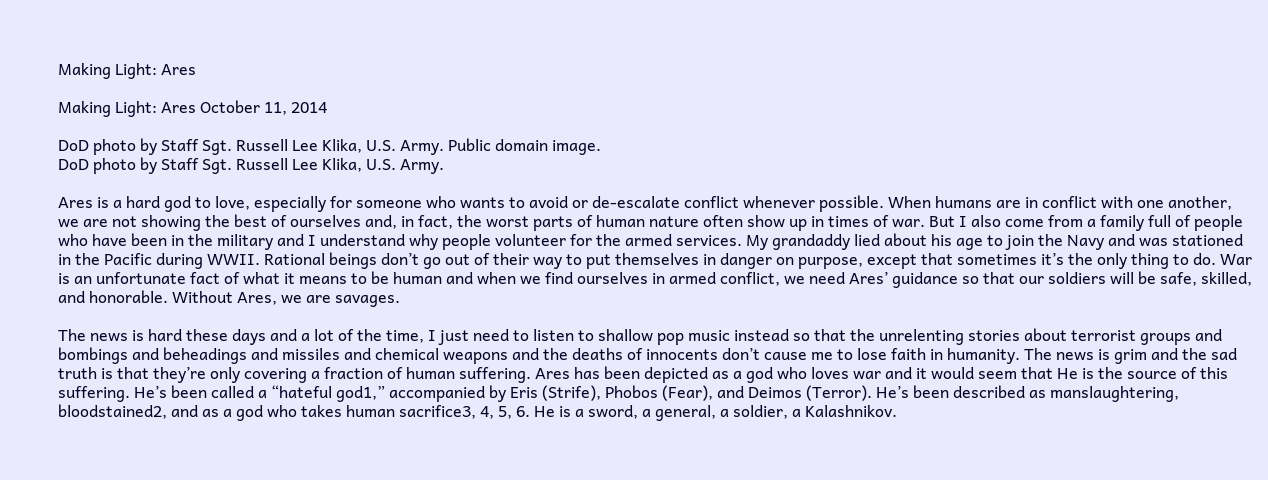Making Light: Ares

Making Light: Ares October 11, 2014

DoD photo by Staff Sgt. Russell Lee Klika, U.S. Army. Public domain image.
DoD photo by Staff Sgt. Russell Lee Klika, U.S. Army.

Ares is a hard god to love, especially for someone who wants to avoid or de-escalate conflict whenever possible. When humans are in conflict with one another, we are not showing the best of ourselves and, in fact, the worst parts of human nature often show up in times of war. But I also come from a family full of people who have been in the military and I understand why people volunteer for the armed services. My grandaddy lied about his age to join the Navy and was stationed in the Pacific during WWII. Rational beings don’t go out of their way to put themselves in danger on purpose, except that sometimes it’s the only thing to do. War is an unfortunate fact of what it means to be human and when we find ourselves in armed conflict, we need Ares’ guidance so that our soldiers will be safe, skilled, and honorable. Without Ares, we are savages.

The news is hard these days and a lot of the time, I just need to listen to shallow pop music instead so that the unrelenting stories about terrorist groups and bombings and beheadings and missiles and chemical weapons and the deaths of innocents don’t cause me to lose faith in humanity. The news is grim and the sad truth is that they’re only covering a fraction of human suffering. Ares has been depicted as a god who loves war and it would seem that He is the source of this suffering. He’s been called a “hateful god1,” accompanied by Eris (Strife), Phobos (Fear), and Deimos (Terror). He’s been described as manslaughtering, bloodstained2, and as a god who takes human sacrifice3, 4, 5, 6. He is a sword, a general, a soldier, a Kalashnikov.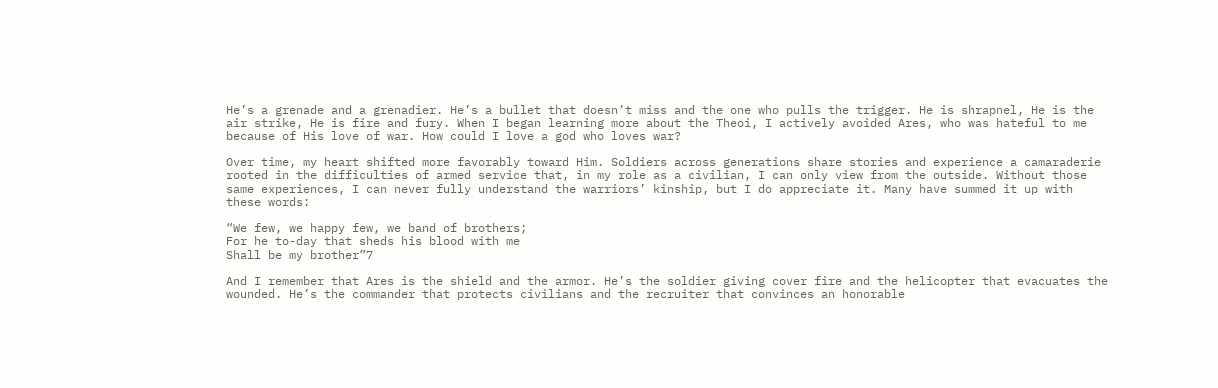He’s a grenade and a grenadier. He’s a bullet that doesn’t miss and the one who pulls the trigger. He is shrapnel, He is the air strike, He is fire and fury. When I began learning more about the Theoi, I actively avoided Ares, who was hateful to me because of His love of war. How could I love a god who loves war?

Over time, my heart shifted more favorably toward Him. Soldiers across generations share stories and experience a camaraderie rooted in the difficulties of armed service that, in my role as a civilian, I can only view from the outside. Without those same experiences, I can never fully understand the warriors’ kinship, but I do appreciate it. Many have summed it up with these words:

“We few, we happy few, we band of brothers;
For he to-day that sheds his blood with me
Shall be my brother”7

And I remember that Ares is the shield and the armor. He’s the soldier giving cover fire and the helicopter that evacuates the wounded. He’s the commander that protects civilians and the recruiter that convinces an honorable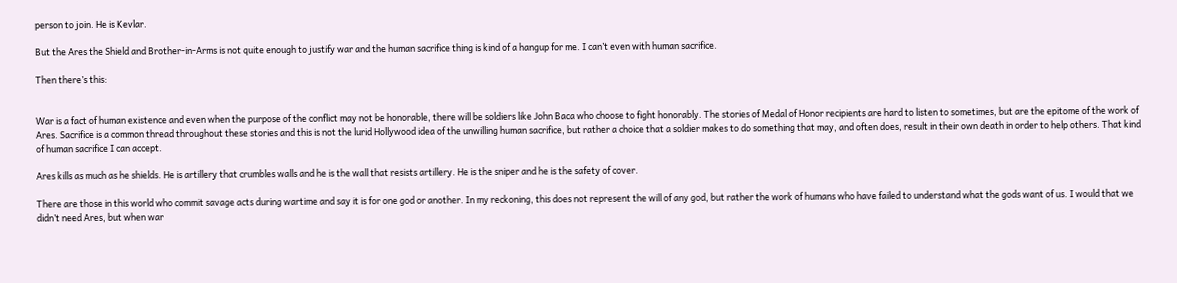person to join. He is Kevlar.

But the Ares the Shield and Brother-in-Arms is not quite enough to justify war and the human sacrifice thing is kind of a hangup for me. I can’t even with human sacrifice.

Then there’s this:


War is a fact of human existence and even when the purpose of the conflict may not be honorable, there will be soldiers like John Baca who choose to fight honorably. The stories of Medal of Honor recipients are hard to listen to sometimes, but are the epitome of the work of Ares. Sacrifice is a common thread throughout these stories and this is not the lurid Hollywood idea of the unwilling human sacrifice, but rather a choice that a soldier makes to do something that may, and often does, result in their own death in order to help others. That kind of human sacrifice I can accept.

Ares kills as much as he shields. He is artillery that crumbles walls and he is the wall that resists artillery. He is the sniper and he is the safety of cover.

There are those in this world who commit savage acts during wartime and say it is for one god or another. In my reckoning, this does not represent the will of any god, but rather the work of humans who have failed to understand what the gods want of us. I would that we didn’t need Ares, but when war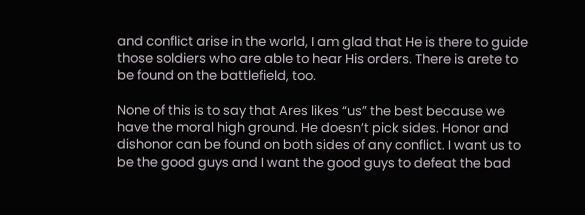and conflict arise in the world, I am glad that He is there to guide those soldiers who are able to hear His orders. There is arete to be found on the battlefield, too.

None of this is to say that Ares likes “us” the best because we have the moral high ground. He doesn’t pick sides. Honor and dishonor can be found on both sides of any conflict. I want us to be the good guys and I want the good guys to defeat the bad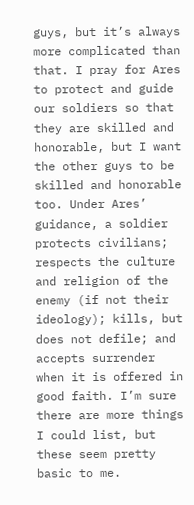guys, but it’s always more complicated than that. I pray for Ares to protect and guide our soldiers so that they are skilled and honorable, but I want the other guys to be skilled and honorable too. Under Ares’ guidance, a soldier protects civilians; respects the culture and religion of the enemy (if not their ideology); kills, but does not defile; and accepts surrender when it is offered in good faith. I’m sure there are more things I could list, but these seem pretty basic to me.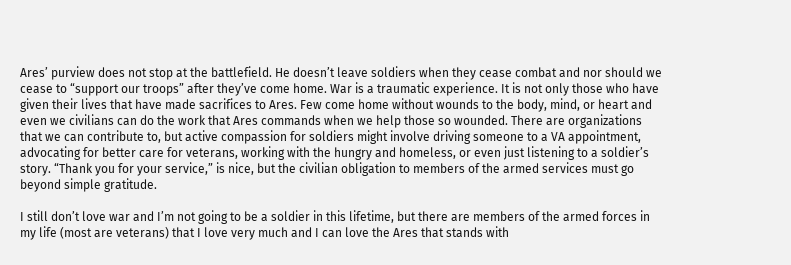Ares’ purview does not stop at the battlefield. He doesn’t leave soldiers when they cease combat and nor should we cease to “support our troops” after they’ve come home. War is a traumatic experience. It is not only those who have given their lives that have made sacrifices to Ares. Few come home without wounds to the body, mind, or heart and even we civilians can do the work that Ares commands when we help those so wounded. There are organizations that we can contribute to, but active compassion for soldiers might involve driving someone to a VA appointment, advocating for better care for veterans, working with the hungry and homeless, or even just listening to a soldier’s story. “Thank you for your service,” is nice, but the civilian obligation to members of the armed services must go beyond simple gratitude.

I still don’t love war and I’m not going to be a soldier in this lifetime, but there are members of the armed forces in my life (most are veterans) that I love very much and I can love the Ares that stands with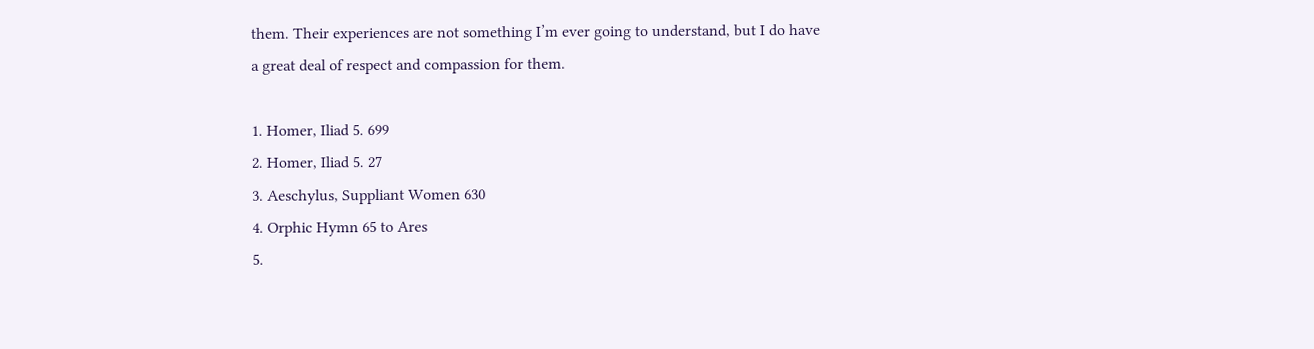them. Their experiences are not something I’m ever going to understand, but I do have a great deal of respect and compassion for them.

1. Homer, Iliad 5. 699
2. Homer, Iliad 5. 27
3. Aeschylus, Suppliant Women 630
4. Orphic Hymn 65 to Ares
5.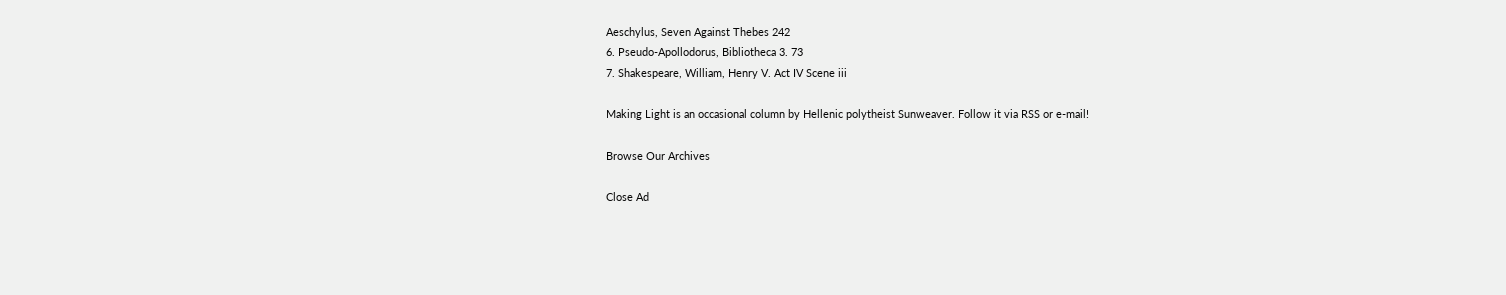Aeschylus, Seven Against Thebes 242
6. Pseudo-Apollodorus, Bibliotheca 3. 73
7. Shakespeare, William, Henry V. Act IV Scene iii

Making Light is an occasional column by Hellenic polytheist Sunweaver. Follow it via RSS or e-mail!

Browse Our Archives

Close Ad